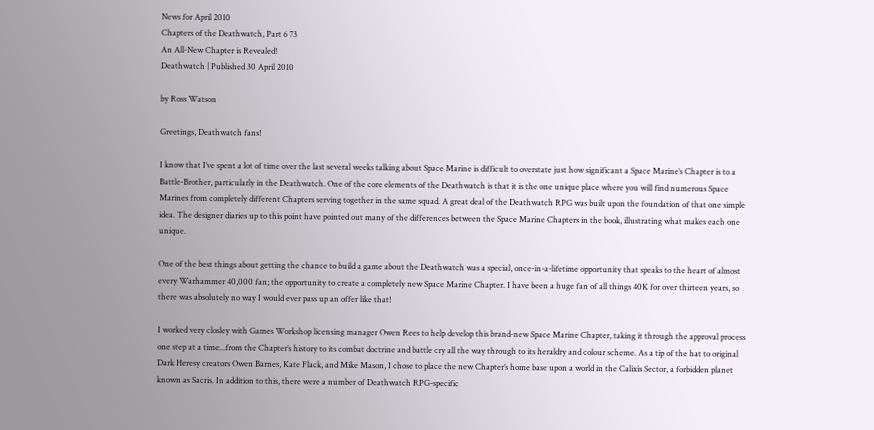News for April 2010
Chapters of the Deathwatch, Part 6 73
An All-New Chapter is Revealed!
Deathwatch | Published 30 April 2010

by Ross Watson

Greetings, Deathwatch fans!

I know that I’ve spent a lot of time over the last several weeks talking about Space Marine is difficult to overstate just how significant a Space Marine’s Chapter is to a Battle-Brother, particularly in the Deathwatch. One of the core elements of the Deathwatch is that it is the one unique place where you will find numerous Space Marines from completely different Chapters serving together in the same squad. A great deal of the Deathwatch RPG was built upon the foundation of that one simple idea. The designer diaries up to this point have pointed out many of the differences between the Space Marine Chapters in the book, illustrating what makes each one unique.

One of the best things about getting the chance to build a game about the Deathwatch was a special, once-in-a-lifetime opportunity that speaks to the heart of almost every Warhammer 40,000 fan; the opportunity to create a completely new Space Marine Chapter. I have been a huge fan of all things 40K for over thirteen years, so there was absolutely no way I would ever pass up an offer like that!

I worked very closley with Games Workshop licensing manager Owen Rees to help develop this brand-new Space Marine Chapter, taking it through the approval process one step at a time...from the Chapter’s history to its combat doctrine and battle cry all the way through to its heraldry and colour scheme. As a tip of the hat to original Dark Heresy creators Owen Barnes, Kate Flack, and Mike Mason, I chose to place the new Chapter’s home base upon a world in the Calixis Sector, a forbidden planet known as Sacris. In addition to this, there were a number of Deathwatch RPG-specific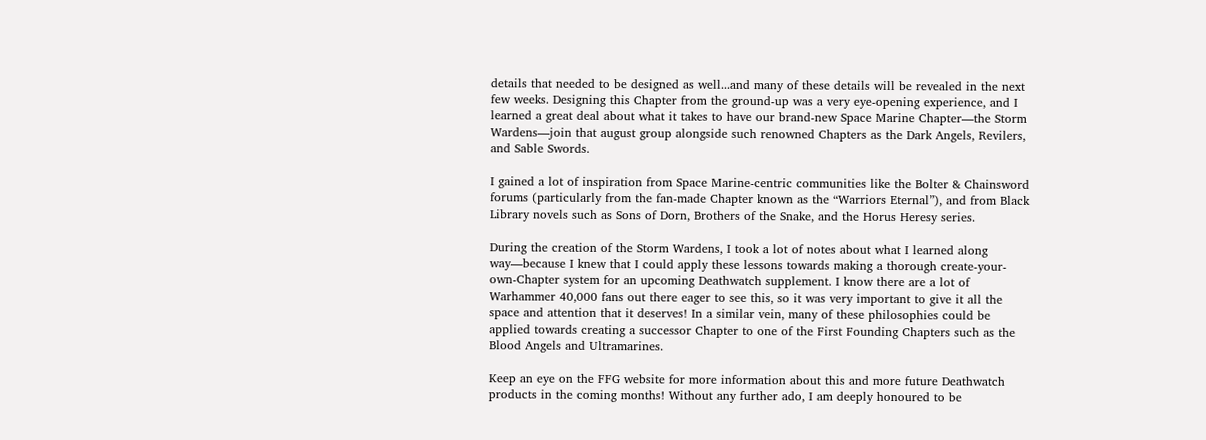details that needed to be designed as well...and many of these details will be revealed in the next few weeks. Designing this Chapter from the ground-up was a very eye-opening experience, and I learned a great deal about what it takes to have our brand-new Space Marine Chapter—the Storm Wardens—join that august group alongside such renowned Chapters as the Dark Angels, Revilers, and Sable Swords.

I gained a lot of inspiration from Space Marine-centric communities like the Bolter & Chainsword forums (particularly from the fan-made Chapter known as the “Warriors Eternal”), and from Black Library novels such as Sons of Dorn, Brothers of the Snake, and the Horus Heresy series.

During the creation of the Storm Wardens, I took a lot of notes about what I learned along way—because I knew that I could apply these lessons towards making a thorough create-your-own-Chapter system for an upcoming Deathwatch supplement. I know there are a lot of Warhammer 40,000 fans out there eager to see this, so it was very important to give it all the space and attention that it deserves! In a similar vein, many of these philosophies could be applied towards creating a successor Chapter to one of the First Founding Chapters such as the Blood Angels and Ultramarines.

Keep an eye on the FFG website for more information about this and more future Deathwatch products in the coming months! Without any further ado, I am deeply honoured to be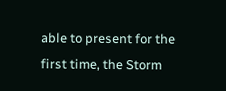able to present for the first time, the Storm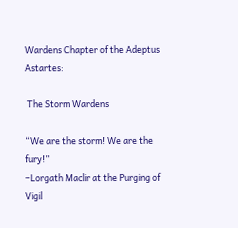Wardens Chapter of the Adeptus Astartes:

 The Storm Wardens

“We are the storm! We are the fury!”
–Lorgath Maclir at the Purging of Vigil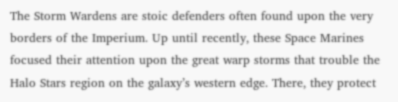The Storm Wardens are stoic defenders often found upon the very borders of the Imperium. Up until recently, these Space Marines focused their attention upon the great warp storms that trouble the Halo Stars region on the galaxy’s western edge. There, they protect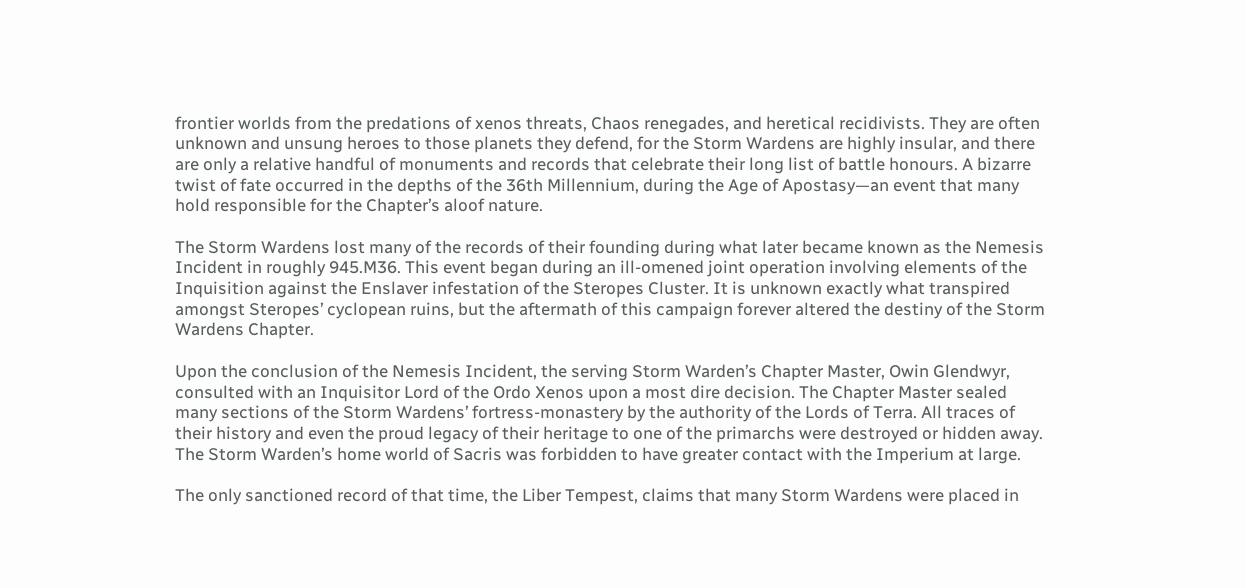frontier worlds from the predations of xenos threats, Chaos renegades, and heretical recidivists. They are often unknown and unsung heroes to those planets they defend, for the Storm Wardens are highly insular, and there are only a relative handful of monuments and records that celebrate their long list of battle honours. A bizarre twist of fate occurred in the depths of the 36th Millennium, during the Age of Apostasy—an event that many hold responsible for the Chapter’s aloof nature.

The Storm Wardens lost many of the records of their founding during what later became known as the Nemesis Incident in roughly 945.M36. This event began during an ill-omened joint operation involving elements of the Inquisition against the Enslaver infestation of the Steropes Cluster. It is unknown exactly what transpired amongst Steropes’ cyclopean ruins, but the aftermath of this campaign forever altered the destiny of the Storm Wardens Chapter.

Upon the conclusion of the Nemesis Incident, the serving Storm Warden’s Chapter Master, Owin Glendwyr, consulted with an Inquisitor Lord of the Ordo Xenos upon a most dire decision. The Chapter Master sealed many sections of the Storm Wardens’ fortress-monastery by the authority of the Lords of Terra. All traces of their history and even the proud legacy of their heritage to one of the primarchs were destroyed or hidden away. The Storm Warden’s home world of Sacris was forbidden to have greater contact with the Imperium at large.

The only sanctioned record of that time, the Liber Tempest, claims that many Storm Wardens were placed in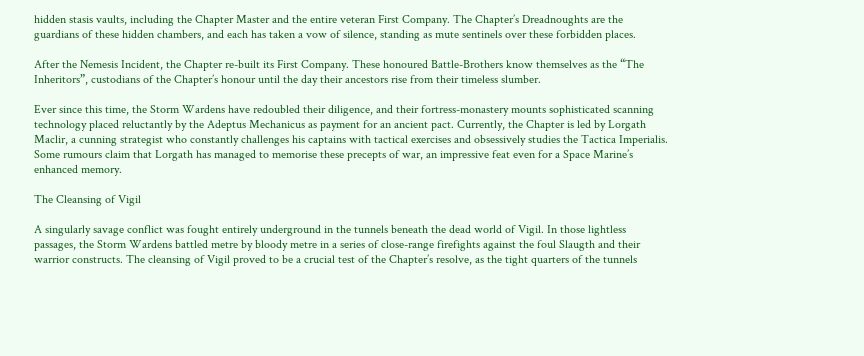hidden stasis vaults, including the Chapter Master and the entire veteran First Company. The Chapter’s Dreadnoughts are the guardians of these hidden chambers, and each has taken a vow of silence, standing as mute sentinels over these forbidden places.

After the Nemesis Incident, the Chapter re-built its First Company. These honoured Battle-Brothers know themselves as the “The Inheritors”, custodians of the Chapter’s honour until the day their ancestors rise from their timeless slumber.

Ever since this time, the Storm Wardens have redoubled their diligence, and their fortress-monastery mounts sophisticated scanning technology placed reluctantly by the Adeptus Mechanicus as payment for an ancient pact. Currently, the Chapter is led by Lorgath Maclir, a cunning strategist who constantly challenges his captains with tactical exercises and obsessively studies the Tactica Imperialis. Some rumours claim that Lorgath has managed to memorise these precepts of war, an impressive feat even for a Space Marine’s enhanced memory.

The Cleansing of Vigil

A singularly savage conflict was fought entirely underground in the tunnels beneath the dead world of Vigil. In those lightless passages, the Storm Wardens battled metre by bloody metre in a series of close-range firefights against the foul Slaugth and their warrior constructs. The cleansing of Vigil proved to be a crucial test of the Chapter’s resolve, as the tight quarters of the tunnels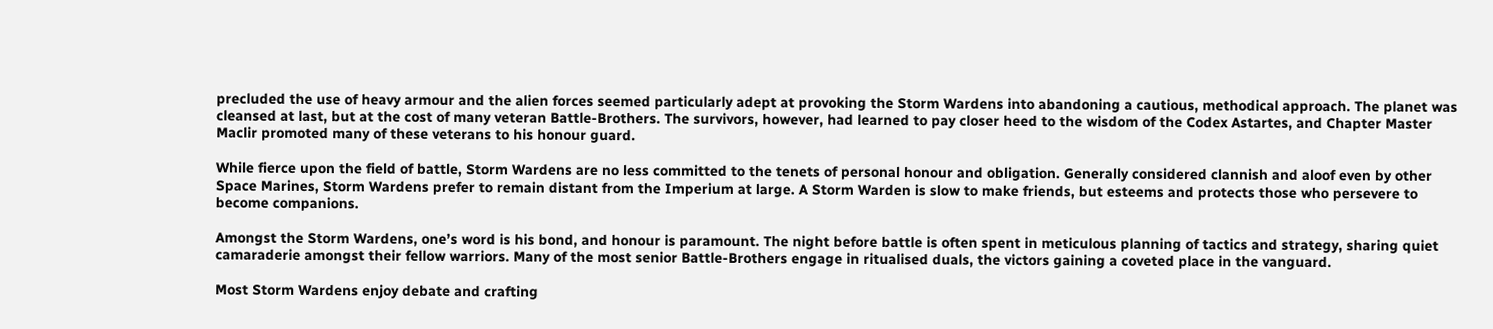precluded the use of heavy armour and the alien forces seemed particularly adept at provoking the Storm Wardens into abandoning a cautious, methodical approach. The planet was cleansed at last, but at the cost of many veteran Battle-Brothers. The survivors, however, had learned to pay closer heed to the wisdom of the Codex Astartes, and Chapter Master Maclir promoted many of these veterans to his honour guard.

While fierce upon the field of battle, Storm Wardens are no less committed to the tenets of personal honour and obligation. Generally considered clannish and aloof even by other Space Marines, Storm Wardens prefer to remain distant from the Imperium at large. A Storm Warden is slow to make friends, but esteems and protects those who persevere to become companions.

Amongst the Storm Wardens, one’s word is his bond, and honour is paramount. The night before battle is often spent in meticulous planning of tactics and strategy, sharing quiet camaraderie amongst their fellow warriors. Many of the most senior Battle-Brothers engage in ritualised duals, the victors gaining a coveted place in the vanguard.

Most Storm Wardens enjoy debate and crafting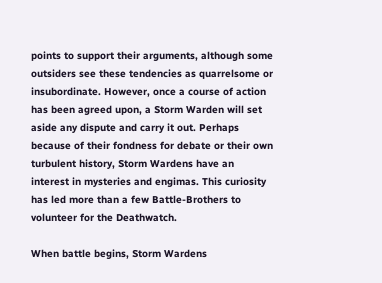points to support their arguments, although some outsiders see these tendencies as quarrelsome or insubordinate. However, once a course of action has been agreed upon, a Storm Warden will set aside any dispute and carry it out. Perhaps because of their fondness for debate or their own turbulent history, Storm Wardens have an interest in mysteries and engimas. This curiosity has led more than a few Battle-Brothers to volunteer for the Deathwatch.

When battle begins, Storm Wardens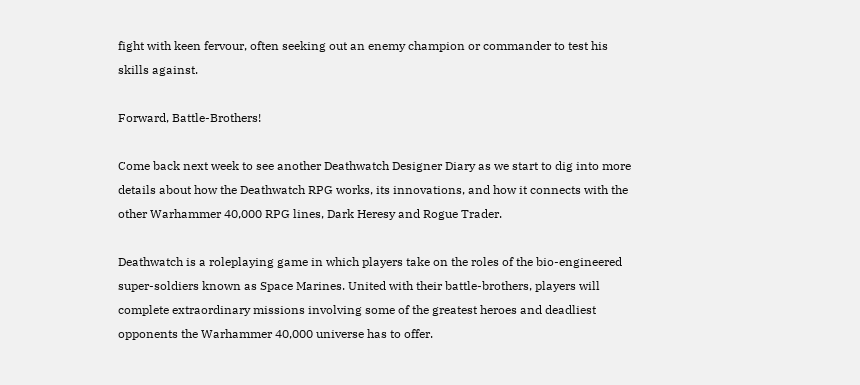fight with keen fervour, often seeking out an enemy champion or commander to test his skills against.

Forward, Battle-Brothers!

Come back next week to see another Deathwatch Designer Diary as we start to dig into more details about how the Deathwatch RPG works, its innovations, and how it connects with the other Warhammer 40,000 RPG lines, Dark Heresy and Rogue Trader.

Deathwatch is a roleplaying game in which players take on the roles of the bio-engineered super-soldiers known as Space Marines. United with their battle-brothers, players will complete extraordinary missions involving some of the greatest heroes and deadliest opponents the Warhammer 40,000 universe has to offer.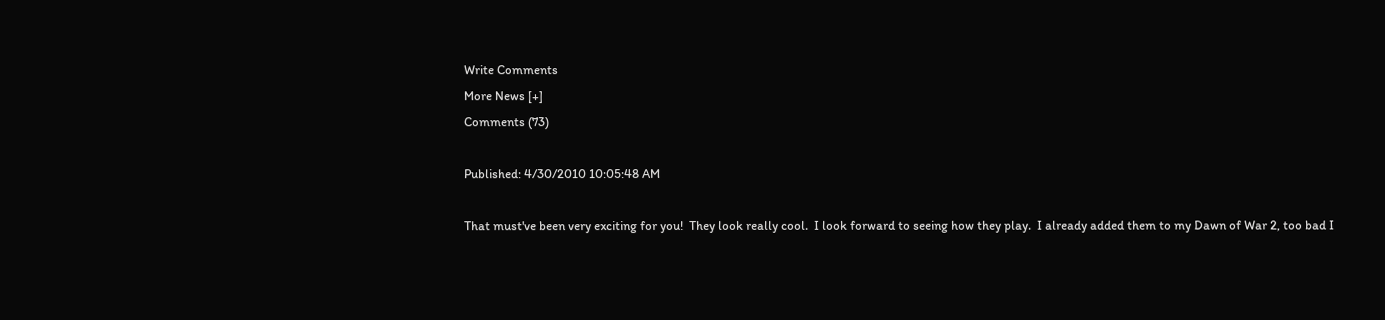Write Comments
More News [+]
Comments (73)

Published: 4/30/2010 10:05:48 AM

That must've been very exciting for you!  They look really cool.  I look forward to seeing how they play.  I already added them to my Dawn of War 2, too bad I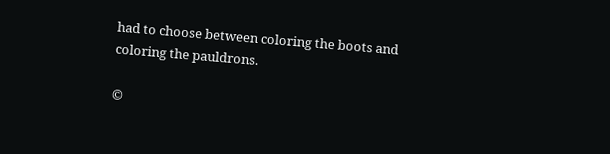had to choose between coloring the boots and coloring the pauldrons.

©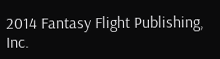2014 Fantasy Flight Publishing, Inc.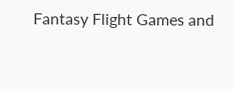Fantasy Flight Games and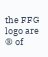the FFG logo are ® of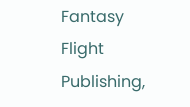Fantasy Flight Publishing,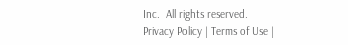Inc.  All rights reserved.
Privacy Policy | Terms of Use |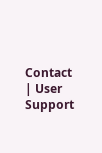Contact | User Support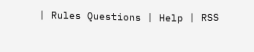| Rules Questions | Help | RSS